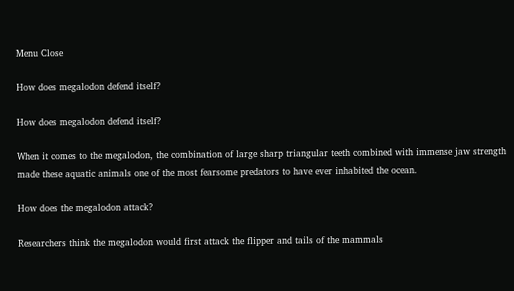Menu Close

How does megalodon defend itself?

How does megalodon defend itself?

When it comes to the megalodon, the combination of large sharp triangular teeth combined with immense jaw strength made these aquatic animals one of the most fearsome predators to have ever inhabited the ocean.

How does the megalodon attack?

Researchers think the megalodon would first attack the flipper and tails of the mammals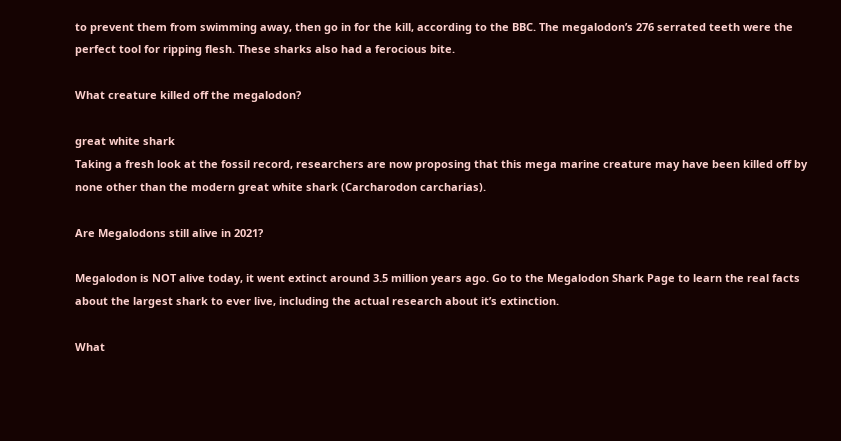to prevent them from swimming away, then go in for the kill, according to the BBC. The megalodon’s 276 serrated teeth were the perfect tool for ripping flesh. These sharks also had a ferocious bite.

What creature killed off the megalodon?

great white shark
Taking a fresh look at the fossil record, researchers are now proposing that this mega marine creature may have been killed off by none other than the modern great white shark (Carcharodon carcharias).

Are Megalodons still alive in 2021?

Megalodon is NOT alive today, it went extinct around 3.5 million years ago. Go to the Megalodon Shark Page to learn the real facts about the largest shark to ever live, including the actual research about it’s extinction.

What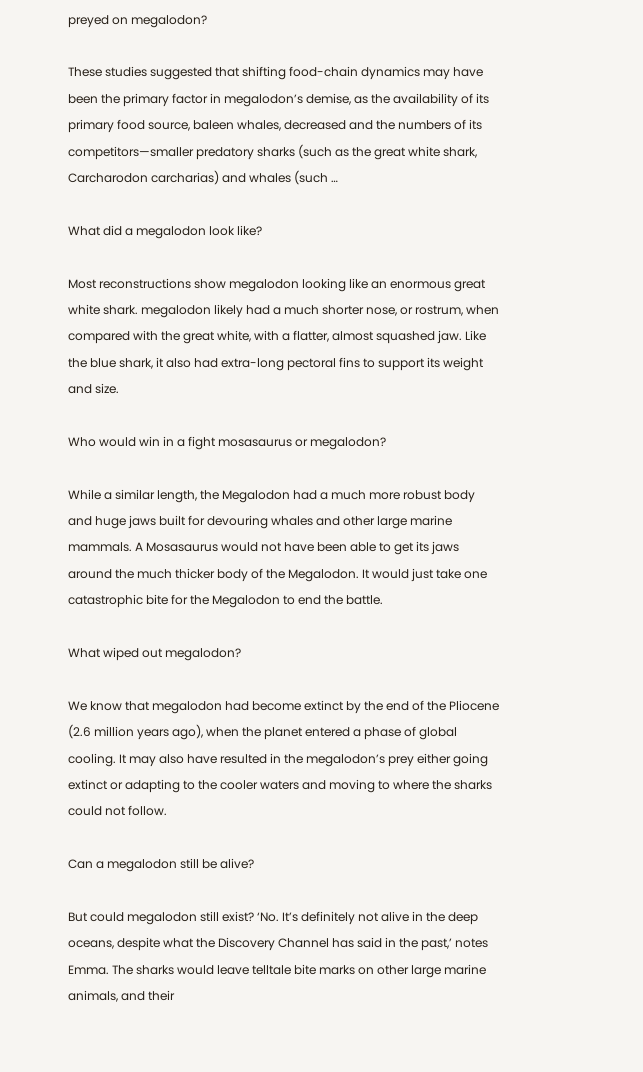preyed on megalodon?

These studies suggested that shifting food-chain dynamics may have been the primary factor in megalodon’s demise, as the availability of its primary food source, baleen whales, decreased and the numbers of its competitors—smaller predatory sharks (such as the great white shark, Carcharodon carcharias) and whales (such …

What did a megalodon look like?

Most reconstructions show megalodon looking like an enormous great white shark. megalodon likely had a much shorter nose, or rostrum, when compared with the great white, with a flatter, almost squashed jaw. Like the blue shark, it also had extra-long pectoral fins to support its weight and size.

Who would win in a fight mosasaurus or megalodon?

While a similar length, the Megalodon had a much more robust body and huge jaws built for devouring whales and other large marine mammals. A Mosasaurus would not have been able to get its jaws around the much thicker body of the Megalodon. It would just take one catastrophic bite for the Megalodon to end the battle.

What wiped out megalodon?

We know that megalodon had become extinct by the end of the Pliocene (2.6 million years ago), when the planet entered a phase of global cooling. It may also have resulted in the megalodon’s prey either going extinct or adapting to the cooler waters and moving to where the sharks could not follow.

Can a megalodon still be alive?

But could megalodon still exist? ‘No. It’s definitely not alive in the deep oceans, despite what the Discovery Channel has said in the past,’ notes Emma. The sharks would leave telltale bite marks on other large marine animals, and their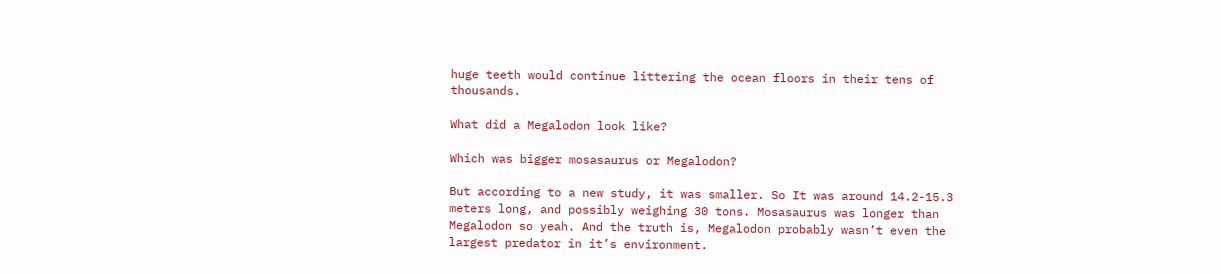huge teeth would continue littering the ocean floors in their tens of thousands.

What did a Megalodon look like?

Which was bigger mosasaurus or Megalodon?

But according to a new study, it was smaller. So It was around 14.2-15.3 meters long, and possibly weighing 30 tons. Mosasaurus was longer than Megalodon so yeah. And the truth is, Megalodon probably wasn’t even the largest predator in it’s environment.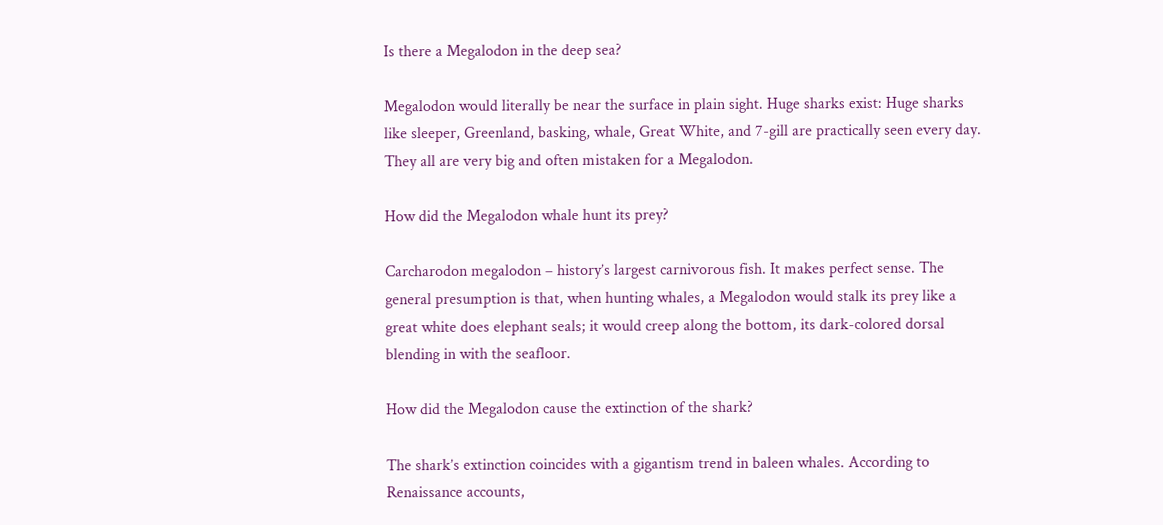Is there a Megalodon in the deep sea?

Megalodon would literally be near the surface in plain sight. Huge sharks exist: Huge sharks like sleeper, Greenland, basking, whale, Great White, and 7-gill are practically seen every day. They all are very big and often mistaken for a Megalodon.

How did the Megalodon whale hunt its prey?

Carcharodon megalodon – history’s largest carnivorous fish. It makes perfect sense. The general presumption is that, when hunting whales, a Megalodon would stalk its prey like a great white does elephant seals; it would creep along the bottom, its dark-colored dorsal blending in with the seafloor.

How did the Megalodon cause the extinction of the shark?

The shark’s extinction coincides with a gigantism trend in baleen whales. According to Renaissance accounts,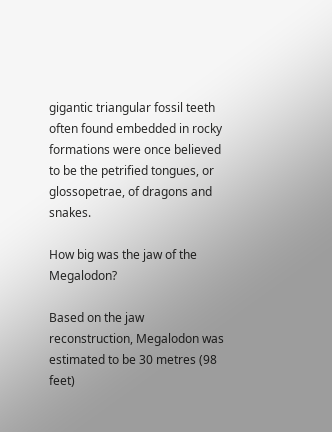gigantic triangular fossil teeth often found embedded in rocky formations were once believed to be the petrified tongues, or glossopetrae, of dragons and snakes.

How big was the jaw of the Megalodon?

Based on the jaw reconstruction, Megalodon was estimated to be 30 metres (98 feet)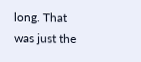long. That was just the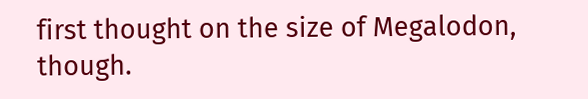first thought on the size of Megalodon, though.